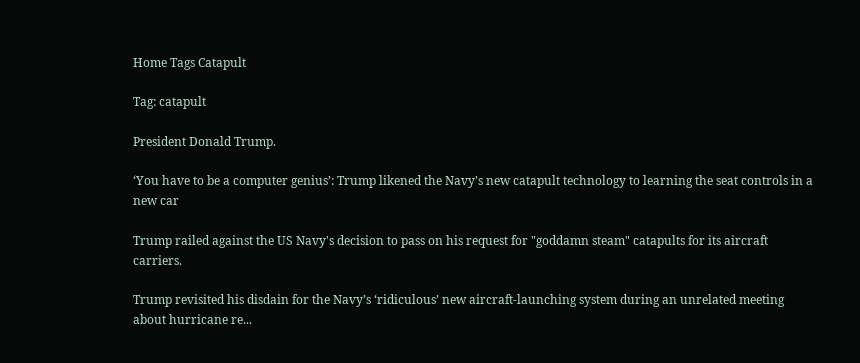Home Tags Catapult

Tag: catapult

President Donald Trump.

‘You have to be a computer genius’: Trump likened the Navy’s new catapult technology to learning the seat controls in a new car

Trump railed against the US Navy's decision to pass on his request for "goddamn steam" catapults for its aircraft carriers.

Trump revisited his disdain for the Navy’s ‘ridiculous’ new aircraft-launching system during an unrelated meeting about hurricane re...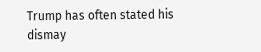Trump has often stated his dismay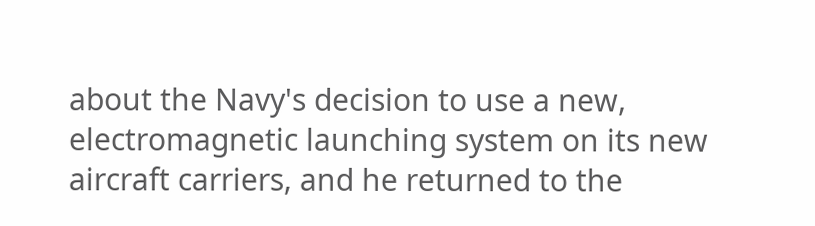about the Navy's decision to use a new, electromagnetic launching system on its new aircraft carriers, and he returned to the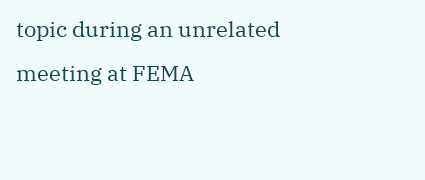topic during an unrelated meeting at FEMA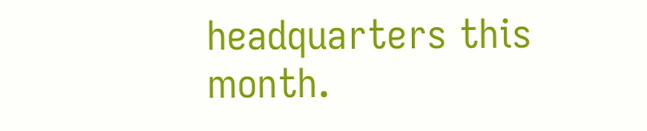headquarters this month.